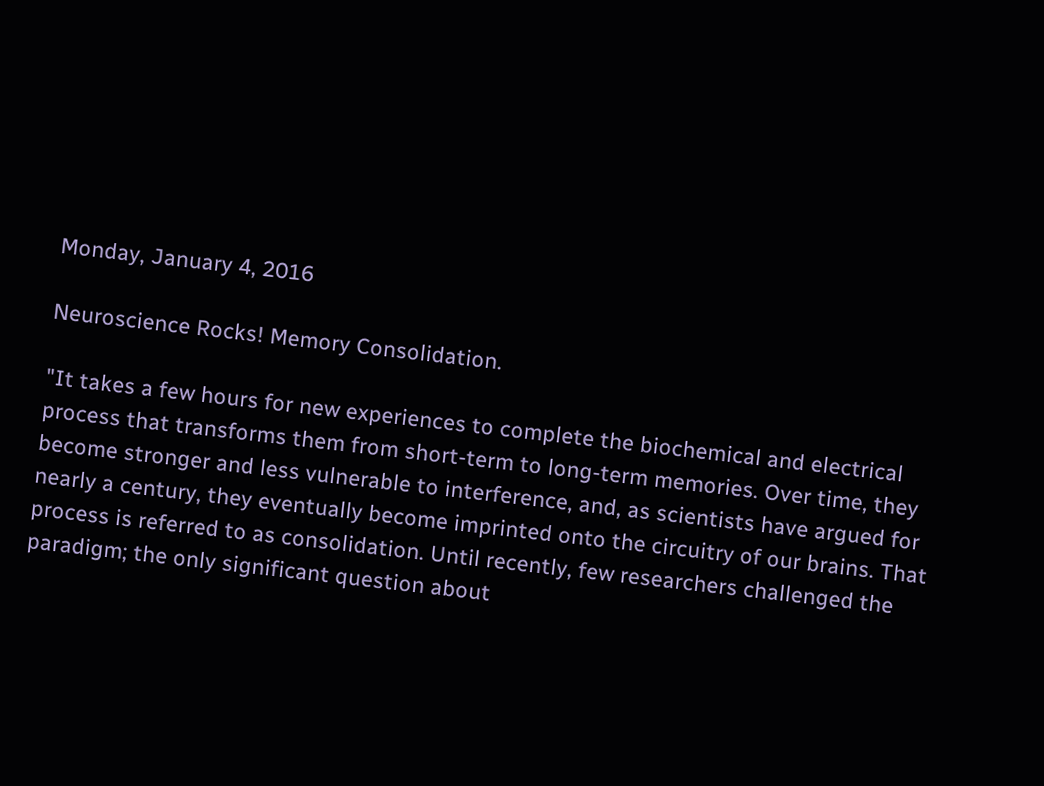Monday, January 4, 2016

Neuroscience Rocks! Memory Consolidation.

"It takes a few hours for new experiences to complete the biochemical and electrical process that transforms them from short-term to long-term memories. Over time, they become stronger and less vulnerable to interference, and, as scientists have argued for nearly a century, they eventually become imprinted onto the circuitry of our brains. That process is referred to as consolidation. Until recently, few researchers challenged the paradigm; the only significant question about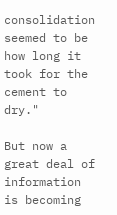consolidation seemed to be how long it took for the cement to dry."

But now a great deal of information is becoming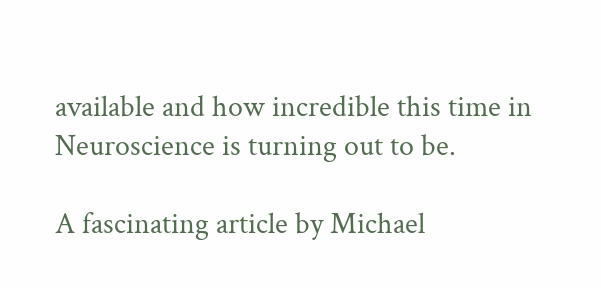available and how incredible this time in Neuroscience is turning out to be.

A fascinating article by Michael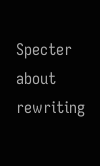Specter about rewriting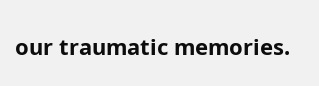our traumatic memories.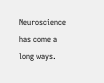Neuroscience has come a long ways.